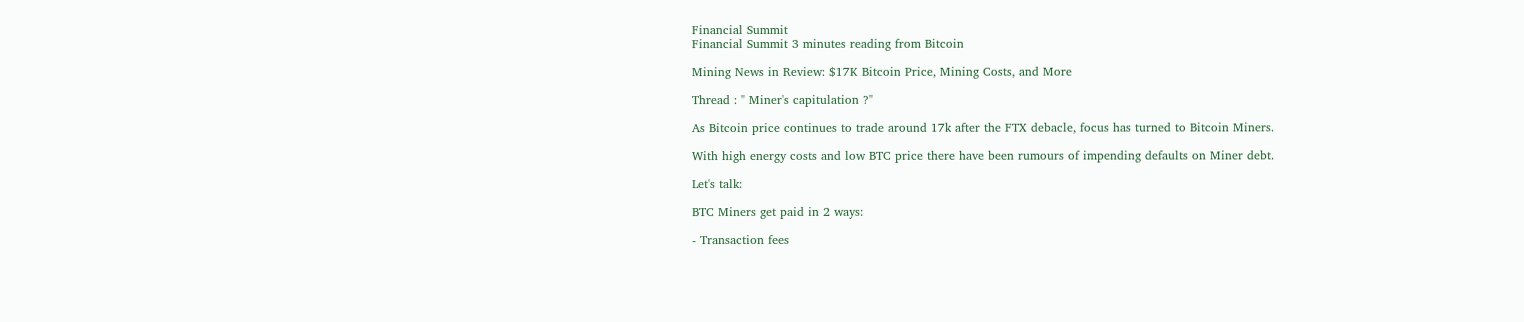Financial Summit
Financial Summit 3 minutes reading from Bitcoin

Mining News in Review: $17K Bitcoin Price, Mining Costs, and More

Thread : " Miner's capitulation ?"

As Bitcoin price continues to trade around 17k after the FTX debacle, focus has turned to Bitcoin Miners.

With high energy costs and low BTC price there have been rumours of impending defaults on Miner debt.

Let's talk:

BTC Miners get paid in 2 ways:

- Transaction fees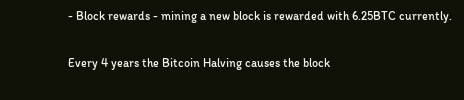- Block rewards - mining a new block is rewarded with 6.25BTC currently.

Every 4 years the Bitcoin Halving causes the block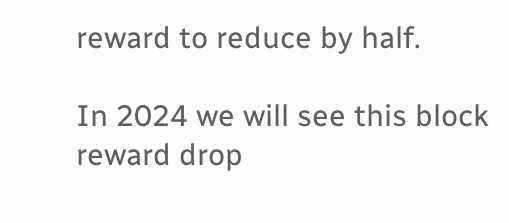reward to reduce by half.

In 2024 we will see this block reward drop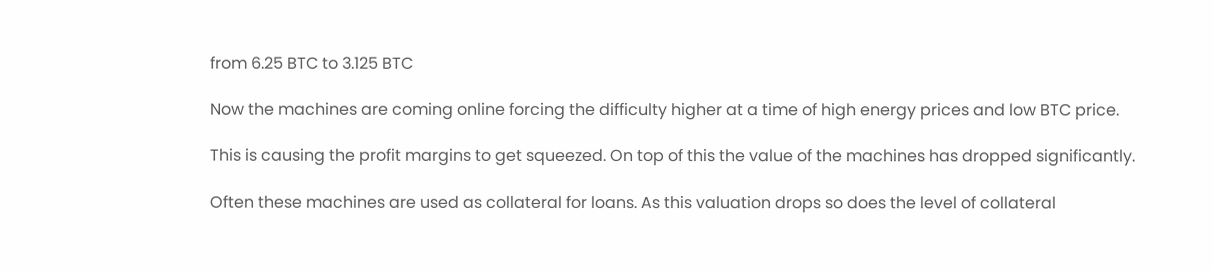from 6.25 BTC to 3.125 BTC

Now the machines are coming online forcing the difficulty higher at a time of high energy prices and low BTC price.

This is causing the profit margins to get squeezed. On top of this the value of the machines has dropped significantly.

Often these machines are used as collateral for loans. As this valuation drops so does the level of collateral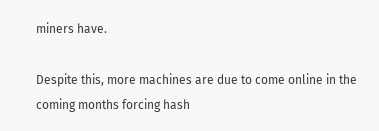miners have.

Despite this, more machines are due to come online in the coming months forcing hash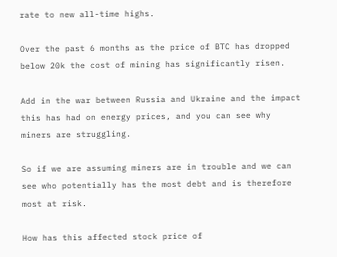rate to new all-time highs.

Over the past 6 months as the price of BTC has dropped below 20k the cost of mining has significantly risen.

Add in the war between Russia and Ukraine and the impact this has had on energy prices, and you can see why miners are struggling.

So if we are assuming miners are in trouble and we can see who potentially has the most debt and is therefore most at risk.

How has this affected stock price of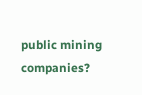public mining companies?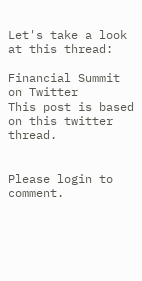Let's take a look at this thread:

Financial Summit on Twitter
This post is based on this twitter thread.


Please login to comment.